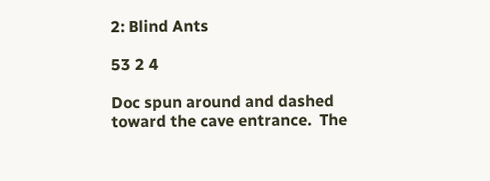2: Blind Ants

53 2 4

Doc spun around and dashed toward the cave entrance.  The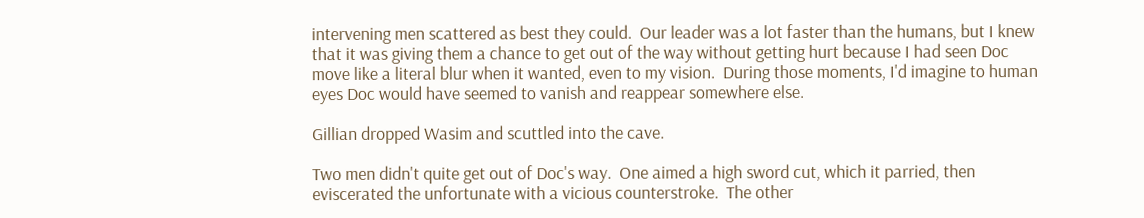intervening men scattered as best they could.  Our leader was a lot faster than the humans, but I knew that it was giving them a chance to get out of the way without getting hurt because I had seen Doc move like a literal blur when it wanted, even to my vision.  During those moments, I'd imagine to human eyes Doc would have seemed to vanish and reappear somewhere else.

Gillian dropped Wasim and scuttled into the cave.

Two men didn't quite get out of Doc's way.  One aimed a high sword cut, which it parried, then eviscerated the unfortunate with a vicious counterstroke.  The other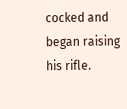cocked and began raising his rifle.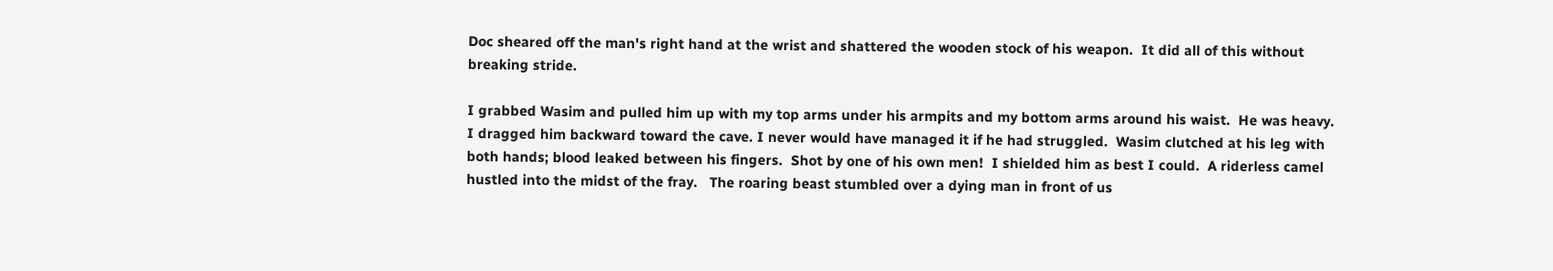Doc sheared off the man's right hand at the wrist and shattered the wooden stock of his weapon.  It did all of this without breaking stride.

I grabbed Wasim and pulled him up with my top arms under his armpits and my bottom arms around his waist.  He was heavy.  I dragged him backward toward the cave. I never would have managed it if he had struggled.  Wasim clutched at his leg with both hands; blood leaked between his fingers.  Shot by one of his own men!  I shielded him as best I could.  A riderless camel hustled into the midst of the fray.   The roaring beast stumbled over a dying man in front of us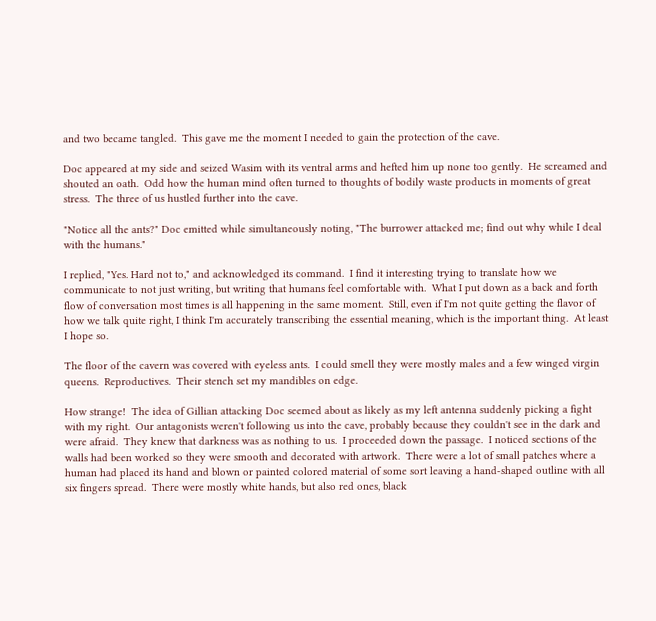and two became tangled.  This gave me the moment I needed to gain the protection of the cave.

Doc appeared at my side and seized Wasim with its ventral arms and hefted him up none too gently.  He screamed and shouted an oath.  Odd how the human mind often turned to thoughts of bodily waste products in moments of great stress.  The three of us hustled further into the cave.

"Notice all the ants?" Doc emitted while simultaneously noting, "The burrower attacked me; find out why while I deal with the humans."

I replied, "Yes. Hard not to," and acknowledged its command.  I find it interesting trying to translate how we communicate to not just writing, but writing that humans feel comfortable with.  What I put down as a back and forth flow of conversation most times is all happening in the same moment.  Still, even if I'm not quite getting the flavor of how we talk quite right, I think I'm accurately transcribing the essential meaning, which is the important thing.  At least I hope so.

The floor of the cavern was covered with eyeless ants.  I could smell they were mostly males and a few winged virgin queens.  Reproductives.  Their stench set my mandibles on edge.

How strange!  The idea of Gillian attacking Doc seemed about as likely as my left antenna suddenly picking a fight with my right.  Our antagonists weren't following us into the cave, probably because they couldn't see in the dark and were afraid.  They knew that darkness was as nothing to us.  I proceeded down the passage.  I noticed sections of the walls had been worked so they were smooth and decorated with artwork.  There were a lot of small patches where a human had placed its hand and blown or painted colored material of some sort leaving a hand-shaped outline with all six fingers spread.  There were mostly white hands, but also red ones, black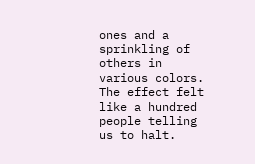ones and a sprinkling of others in various colors.  The effect felt like a hundred people telling us to halt.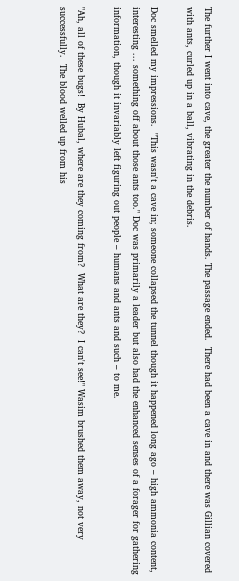The further I went into cave, the greater the number of hands. The passage ended.  There had been a cave in and there was Gillian covered with ants, curled up in a ball, vibrating in the debris.

Doc smelled my impressions.  "This wasn't a cave in; someone collapsed the tunnel though it happened long ago – high ammonia content, interesting ... something off about those ants too." Doc was primarily a leader but also had the enhanced senses of a forager for gathering information, though it invariably left figuring out people – humans and ants and such – to me.

"Ah, all of these bugs!  By Hubal, where are they coming from?  What are they?  I can't see!" Wasim brushed them away, not very successfully.  The blood welled up from his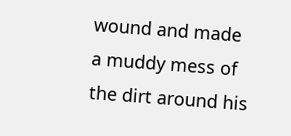wound and made a muddy mess of the dirt around his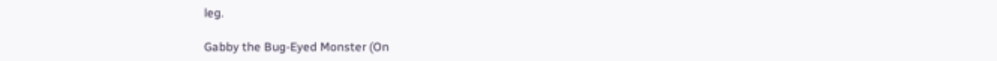leg.

Gabby the Bug-Eyed Monster (On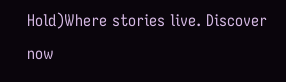Hold)Where stories live. Discover now